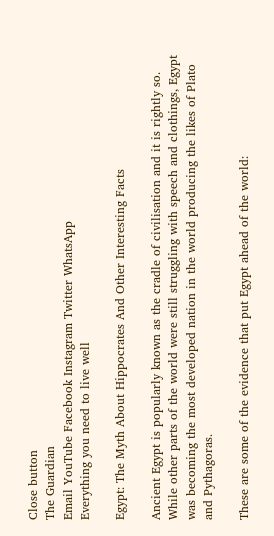Close button
The Guardian
Email YouTube Facebook Instagram Twitter WhatsApp
Everything you need to live well

Egypt: The Myth About Hippocrates And Other Interesting Facts

Ancient Egypt is popularly known as the cradle of civilisation and it is rightly so. While other parts of the world were still struggling with speech and clothings, Egypt was becoming the most developed nation in the world producing the likes of Plato and Pythagoras.

These are some of the evidence that put Egypt ahead of the world: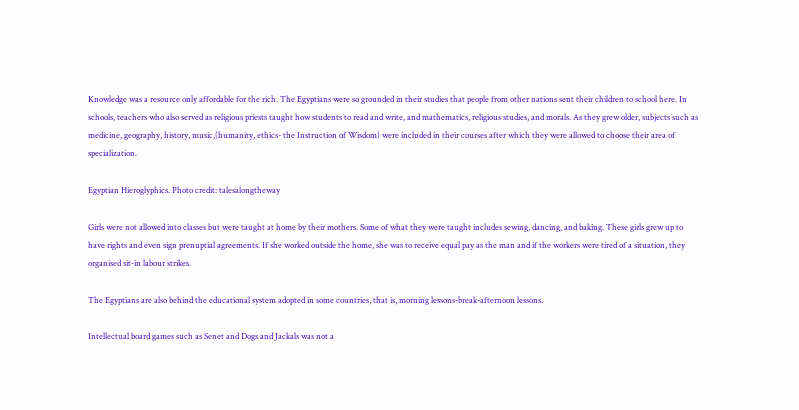Knowledge was a resource only affordable for the rich. The Egyptians were so grounded in their studies that people from other nations sent their children to school here. In schools, teachers who also served as religious priests taught how students to read and write, and mathematics, religious studies, and morals. As they grew older, subjects such as medicine, geography, history, music,(humanity, ethics- the Instruction of Wisdom) were included in their courses after which they were allowed to choose their area of specialization.

Egyptian Hieroglyphics. Photo credit: talesalongtheway

Girls were not allowed into classes but were taught at home by their mothers. Some of what they were taught includes sewing, dancing, and baking. These girls grew up to have rights and even sign prenuptial agreements. If she worked outside the home, she was to receive equal pay as the man and if the workers were tired of a situation, they organised sit-in labour strikes.

The Egyptians are also behind the educational system adopted in some countries, that is, morning lessons-break-afternoon lessons.

Intellectual board games such as Senet and Dogs and Jackals was not a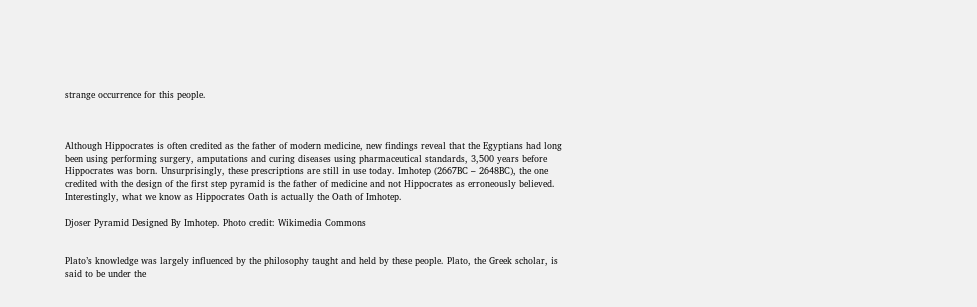strange occurrence for this people.



Although Hippocrates is often credited as the father of modern medicine, new findings reveal that the Egyptians had long been using performing surgery, amputations and curing diseases using pharmaceutical standards, 3,500 years before Hippocrates was born. Unsurprisingly, these prescriptions are still in use today. Imhotep (2667BC – 2648BC), the one credited with the design of the first step pyramid is the father of medicine and not Hippocrates as erroneously believed. Interestingly, what we know as Hippocrates Oath is actually the Oath of Imhotep.

Djoser Pyramid Designed By Imhotep. Photo credit: Wikimedia Commons


Plato’s knowledge was largely influenced by the philosophy taught and held by these people. Plato, the Greek scholar, is said to be under the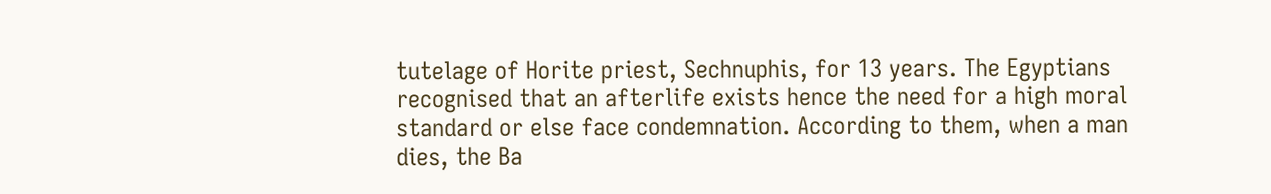tutelage of Horite priest, Sechnuphis, for 13 years. The Egyptians recognised that an afterlife exists hence the need for a high moral standard or else face condemnation. According to them, when a man dies, the Ba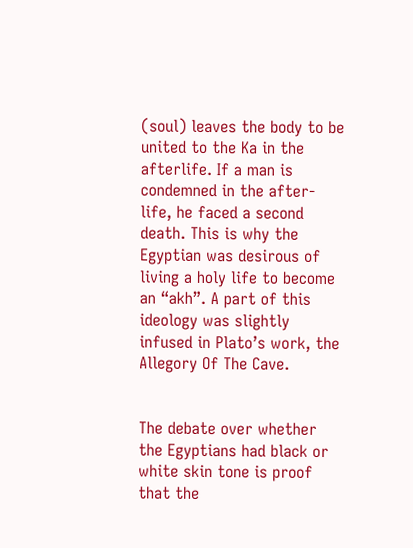(soul) leaves the body to be united to the Ka in the afterlife. If a man is condemned in the after-life, he faced a second death. This is why the Egyptian was desirous of living a holy life to become an “akh”. A part of this ideology was slightly infused in Plato’s work, the Allegory Of The Cave.


The debate over whether the Egyptians had black or white skin tone is proof that the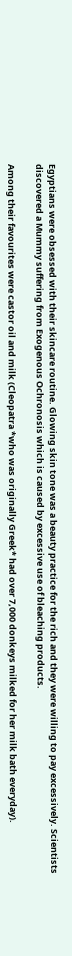Egyptians were obsessed with their skincare routine. Glowing skin tone was a beauty practice for the rich and they were willing to pay excessively. Scientists discovered a Mummy suffering from Exogenous Ochronosis which is caused by excessive use of bleaching products.

Among their favourites were castor oil and milk (Cleopatra *who was originally Greek* had over 7,000 donkeys milked for her milk bath everyday).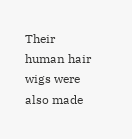Their human hair wigs were also made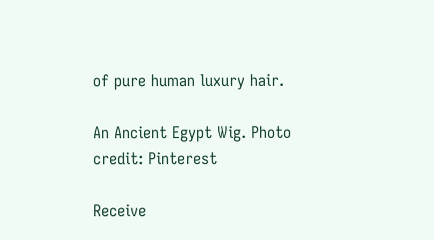of pure human luxury hair.

An Ancient Egypt Wig. Photo credit: Pinterest

Receive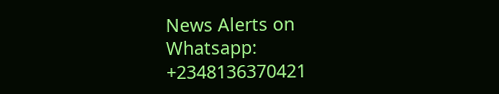News Alerts on Whatsapp: +2348136370421